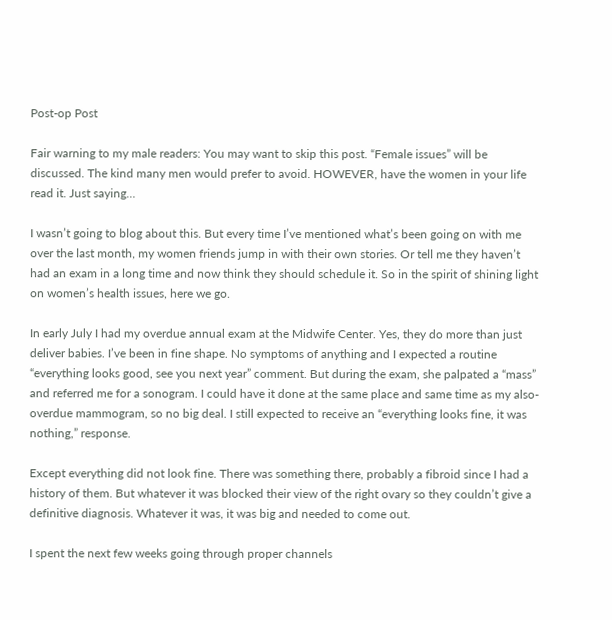Post-op Post

Fair warning to my male readers: You may want to skip this post. “Female issues” will be discussed. The kind many men would prefer to avoid. HOWEVER, have the women in your life read it. Just saying…

I wasn’t going to blog about this. But every time I’ve mentioned what’s been going on with me over the last month, my women friends jump in with their own stories. Or tell me they haven’t had an exam in a long time and now think they should schedule it. So in the spirit of shining light on women’s health issues, here we go.

In early July I had my overdue annual exam at the Midwife Center. Yes, they do more than just deliver babies. I’ve been in fine shape. No symptoms of anything and I expected a routine “everything looks good, see you next year” comment. But during the exam, she palpated a “mass” and referred me for a sonogram. I could have it done at the same place and same time as my also-overdue mammogram, so no big deal. I still expected to receive an “everything looks fine, it was nothing,” response.

Except everything did not look fine. There was something there, probably a fibroid since I had a history of them. But whatever it was blocked their view of the right ovary so they couldn’t give a definitive diagnosis. Whatever it was, it was big and needed to come out.

I spent the next few weeks going through proper channels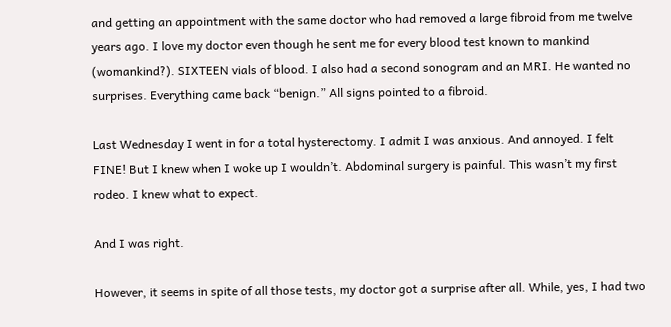and getting an appointment with the same doctor who had removed a large fibroid from me twelve years ago. I love my doctor even though he sent me for every blood test known to mankind (womankind?). SIXTEEN vials of blood. I also had a second sonogram and an MRI. He wanted no surprises. Everything came back “benign.” All signs pointed to a fibroid.

Last Wednesday I went in for a total hysterectomy. I admit I was anxious. And annoyed. I felt FINE! But I knew when I woke up I wouldn’t. Abdominal surgery is painful. This wasn’t my first rodeo. I knew what to expect.

And I was right.

However, it seems in spite of all those tests, my doctor got a surprise after all. While, yes, I had two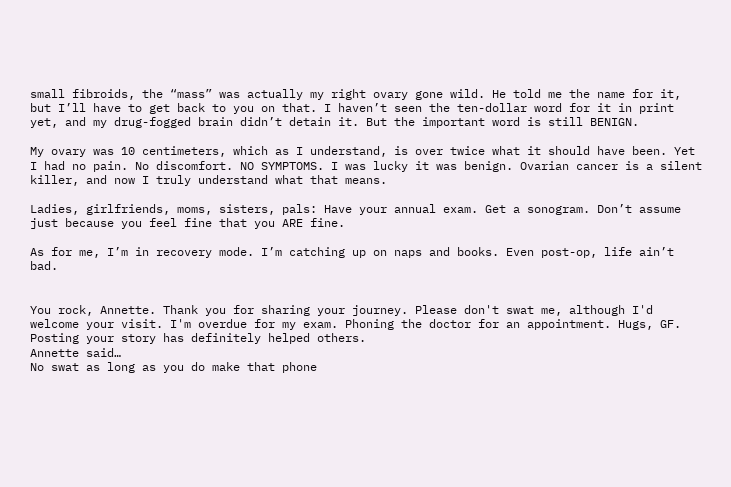small fibroids, the “mass” was actually my right ovary gone wild. He told me the name for it, but I’ll have to get back to you on that. I haven’t seen the ten-dollar word for it in print yet, and my drug-fogged brain didn’t detain it. But the important word is still BENIGN.

My ovary was 10 centimeters, which as I understand, is over twice what it should have been. Yet I had no pain. No discomfort. NO SYMPTOMS. I was lucky it was benign. Ovarian cancer is a silent killer, and now I truly understand what that means.

Ladies, girlfriends, moms, sisters, pals: Have your annual exam. Get a sonogram. Don’t assume just because you feel fine that you ARE fine.

As for me, I’m in recovery mode. I’m catching up on naps and books. Even post-op, life ain’t bad.


You rock, Annette. Thank you for sharing your journey. Please don't swat me, although I'd welcome your visit. I'm overdue for my exam. Phoning the doctor for an appointment. Hugs, GF. Posting your story has definitely helped others.
Annette said…
No swat as long as you do make that phone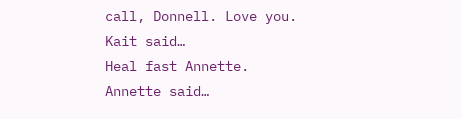call, Donnell. Love you.
Kait said…
Heal fast Annette.
Annette said…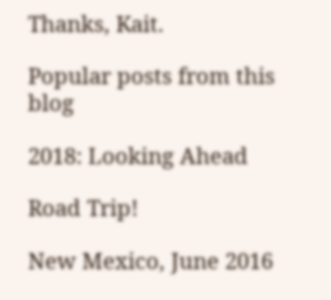Thanks, Kait.

Popular posts from this blog

2018: Looking Ahead

Road Trip!

New Mexico, June 2016